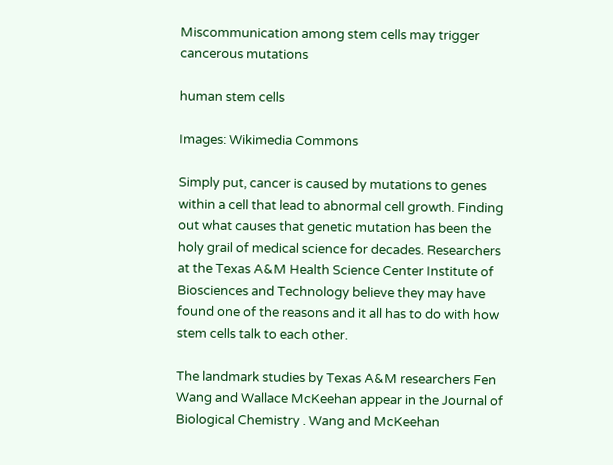Miscommunication among stem cells may trigger cancerous mutations

human stem cells

Images: Wikimedia Commons

Simply put, cancer is caused by mutations to genes within a cell that lead to abnormal cell growth. Finding out what causes that genetic mutation has been the holy grail of medical science for decades. Researchers at the Texas A&M Health Science Center Institute of Biosciences and Technology believe they may have found one of the reasons and it all has to do with how stem cells talk to each other.

The landmark studies by Texas A&M researchers Fen Wang and Wallace McKeehan appear in the Journal of Biological Chemistry . Wang and McKeehan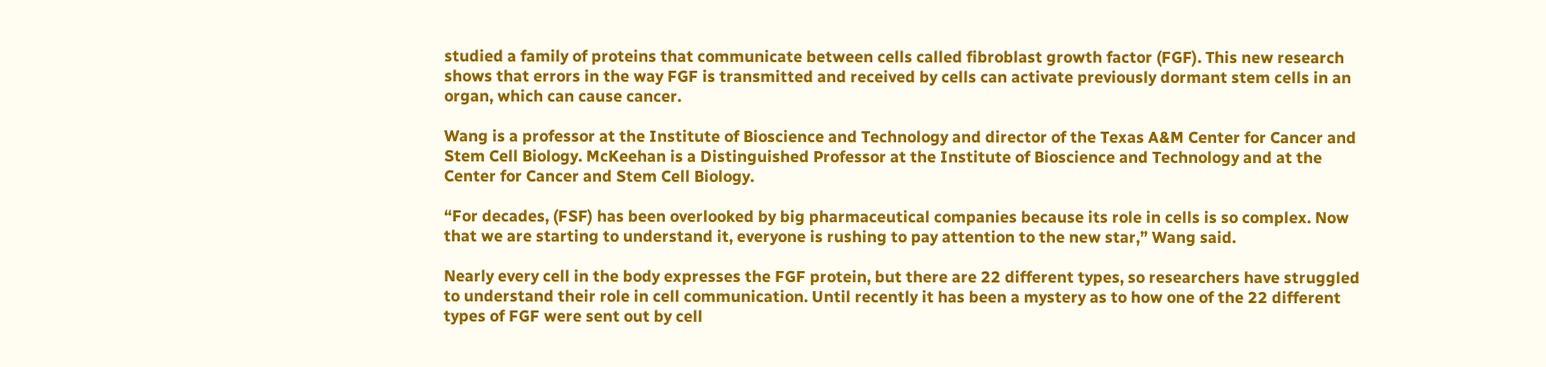studied a family of proteins that communicate between cells called fibroblast growth factor (FGF). This new research shows that errors in the way FGF is transmitted and received by cells can activate previously dormant stem cells in an organ, which can cause cancer.

Wang is a professor at the Institute of Bioscience and Technology and director of the Texas A&M Center for Cancer and Stem Cell Biology. McKeehan is a Distinguished Professor at the Institute of Bioscience and Technology and at the Center for Cancer and Stem Cell Biology.

“For decades, (FSF) has been overlooked by big pharmaceutical companies because its role in cells is so complex. Now that we are starting to understand it, everyone is rushing to pay attention to the new star,” Wang said.

Nearly every cell in the body expresses the FGF protein, but there are 22 different types, so researchers have struggled to understand their role in cell communication. Until recently it has been a mystery as to how one of the 22 different types of FGF were sent out by cell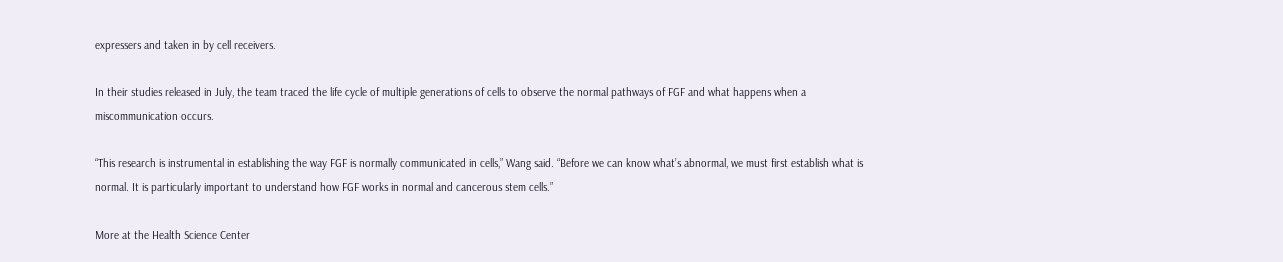expressers and taken in by cell receivers.

In their studies released in July, the team traced the life cycle of multiple generations of cells to observe the normal pathways of FGF and what happens when a miscommunication occurs.

“This research is instrumental in establishing the way FGF is normally communicated in cells,” Wang said. “Before we can know what’s abnormal, we must first establish what is normal. It is particularly important to understand how FGF works in normal and cancerous stem cells.”

More at the Health Science Center